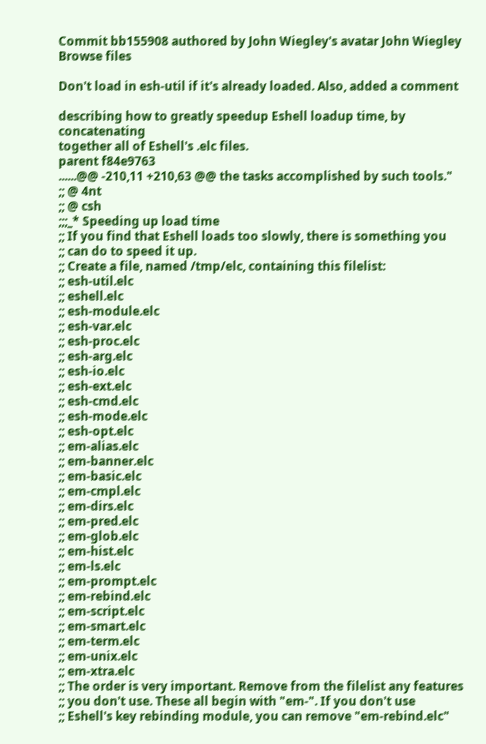Commit bb155908 authored by John Wiegley's avatar John Wiegley
Browse files

Don't load in esh-util if it's already loaded. Also, added a comment

describing how to greatly speedup Eshell loadup time, by concatenating
together all of Eshell's .elc files.
parent f84e9763
......@@ -210,11 +210,63 @@ the tasks accomplished by such tools."
;; @ 4nt
;; @ csh
;;;_* Speeding up load time
;; If you find that Eshell loads too slowly, there is something you
;; can do to speed it up.
;; Create a file, named /tmp/elc, containing this filelist:
;; esh-util.elc
;; eshell.elc
;; esh-module.elc
;; esh-var.elc
;; esh-proc.elc
;; esh-arg.elc
;; esh-io.elc
;; esh-ext.elc
;; esh-cmd.elc
;; esh-mode.elc
;; esh-opt.elc
;; em-alias.elc
;; em-banner.elc
;; em-basic.elc
;; em-cmpl.elc
;; em-dirs.elc
;; em-pred.elc
;; em-glob.elc
;; em-hist.elc
;; em-ls.elc
;; em-prompt.elc
;; em-rebind.elc
;; em-script.elc
;; em-smart.elc
;; em-term.elc
;; em-unix.elc
;; em-xtra.elc
;; The order is very important. Remove from the filelist any features
;; you don't use. These all begin with "em-". If you don't use
;; Eshell's key rebinding module, you can remove "em-rebind.elc"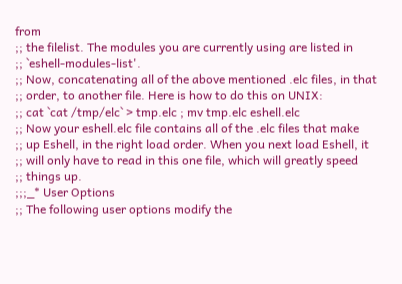from
;; the filelist. The modules you are currently using are listed in
;; `eshell-modules-list'.
;; Now, concatenating all of the above mentioned .elc files, in that
;; order, to another file. Here is how to do this on UNIX:
;; cat `cat /tmp/elc` > tmp.elc ; mv tmp.elc eshell.elc
;; Now your eshell.elc file contains all of the .elc files that make
;; up Eshell, in the right load order. When you next load Eshell, it
;; will only have to read in this one file, which will greatly speed
;; things up.
;;;_* User Options
;; The following user options modify the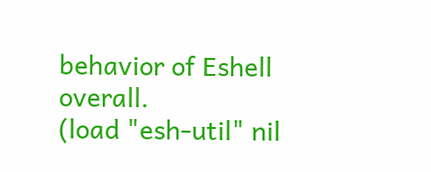behavior of Eshell overall.
(load "esh-util" nil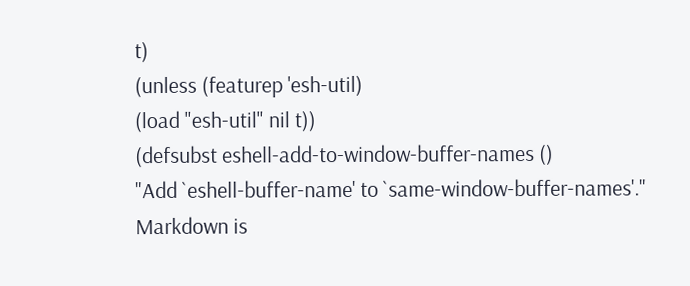t)
(unless (featurep 'esh-util)
(load "esh-util" nil t))
(defsubst eshell-add-to-window-buffer-names ()
"Add `eshell-buffer-name' to `same-window-buffer-names'."
Markdown is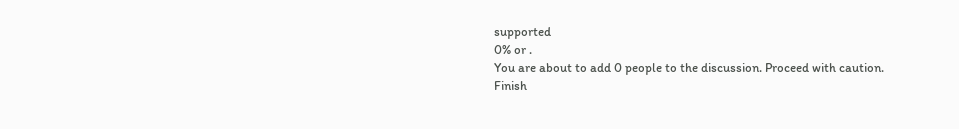supported
0% or .
You are about to add 0 people to the discussion. Proceed with caution.
Finish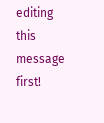editing this message first!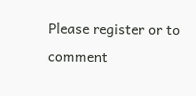Please register or to comment